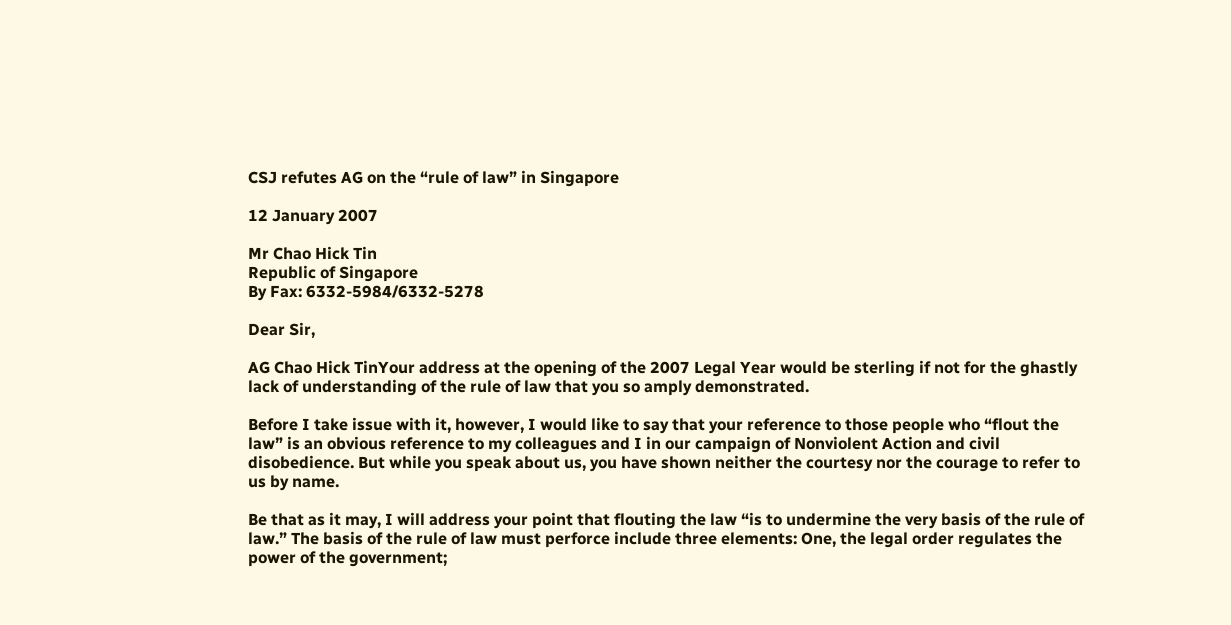CSJ refutes AG on the “rule of law” in Singapore

12 January 2007

Mr Chao Hick Tin
Republic of Singapore
By Fax: 6332-5984/6332-5278

Dear Sir,

AG Chao Hick TinYour address at the opening of the 2007 Legal Year would be sterling if not for the ghastly lack of understanding of the rule of law that you so amply demonstrated.

Before I take issue with it, however, I would like to say that your reference to those people who “flout the law” is an obvious reference to my colleagues and I in our campaign of Nonviolent Action and civil disobedience. But while you speak about us, you have shown neither the courtesy nor the courage to refer to us by name.

Be that as it may, I will address your point that flouting the law “is to undermine the very basis of the rule of law.” The basis of the rule of law must perforce include three elements: One, the legal order regulates the power of the government;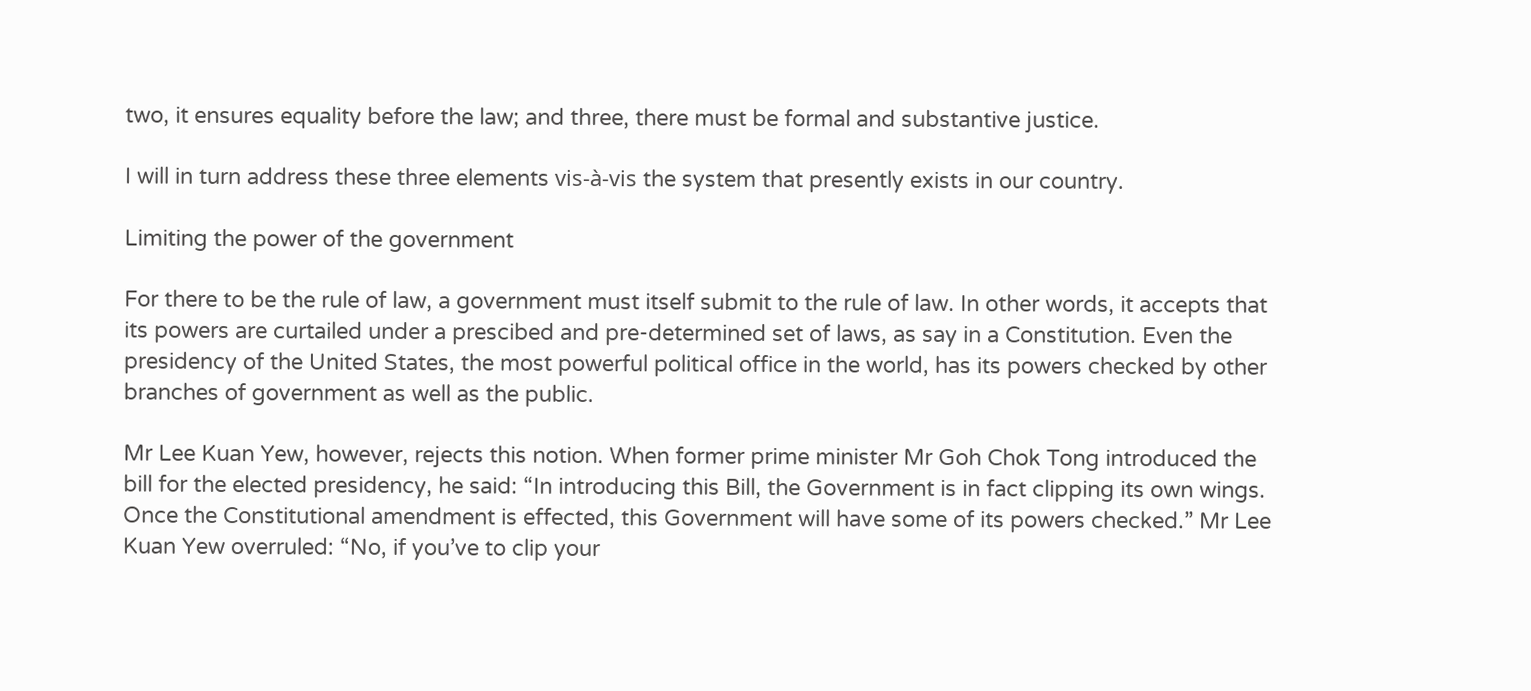two, it ensures equality before the law; and three, there must be formal and substantive justice.

I will in turn address these three elements vis-à-vis the system that presently exists in our country.

Limiting the power of the government

For there to be the rule of law, a government must itself submit to the rule of law. In other words, it accepts that its powers are curtailed under a prescibed and pre-determined set of laws, as say in a Constitution. Even the presidency of the United States, the most powerful political office in the world, has its powers checked by other branches of government as well as the public.

Mr Lee Kuan Yew, however, rejects this notion. When former prime minister Mr Goh Chok Tong introduced the bill for the elected presidency, he said: “In introducing this Bill, the Government is in fact clipping its own wings. Once the Constitutional amendment is effected, this Government will have some of its powers checked.” Mr Lee Kuan Yew overruled: “No, if you’ve to clip your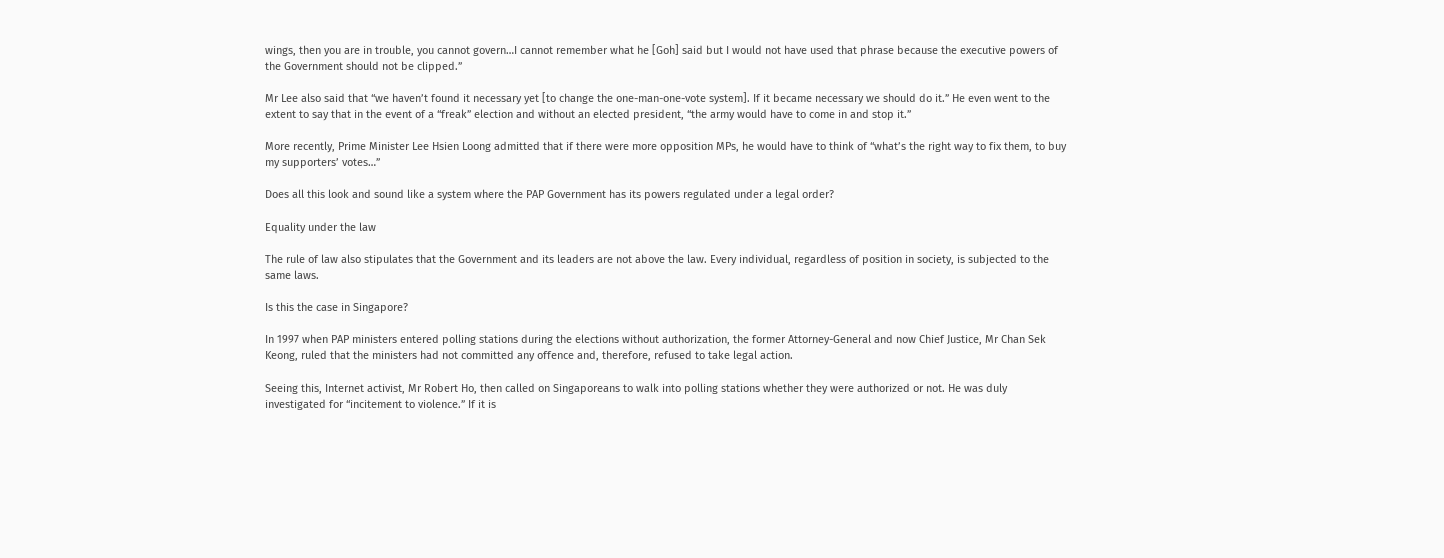wings, then you are in trouble, you cannot govern…I cannot remember what he [Goh] said but I would not have used that phrase because the executive powers of the Government should not be clipped.”

Mr Lee also said that “we haven’t found it necessary yet [to change the one-man-one-vote system]. If it became necessary we should do it.” He even went to the extent to say that in the event of a “freak” election and without an elected president, “the army would have to come in and stop it.”

More recently, Prime Minister Lee Hsien Loong admitted that if there were more opposition MPs, he would have to think of “what’s the right way to fix them, to buy my supporters’ votes…”

Does all this look and sound like a system where the PAP Government has its powers regulated under a legal order?

Equality under the law

The rule of law also stipulates that the Government and its leaders are not above the law. Every individual, regardless of position in society, is subjected to the same laws.

Is this the case in Singapore?

In 1997 when PAP ministers entered polling stations during the elections without authorization, the former Attorney-General and now Chief Justice, Mr Chan Sek Keong, ruled that the ministers had not committed any offence and, therefore, refused to take legal action.

Seeing this, Internet activist, Mr Robert Ho, then called on Singaporeans to walk into polling stations whether they were authorized or not. He was duly investigated for “incitement to violence.” If it is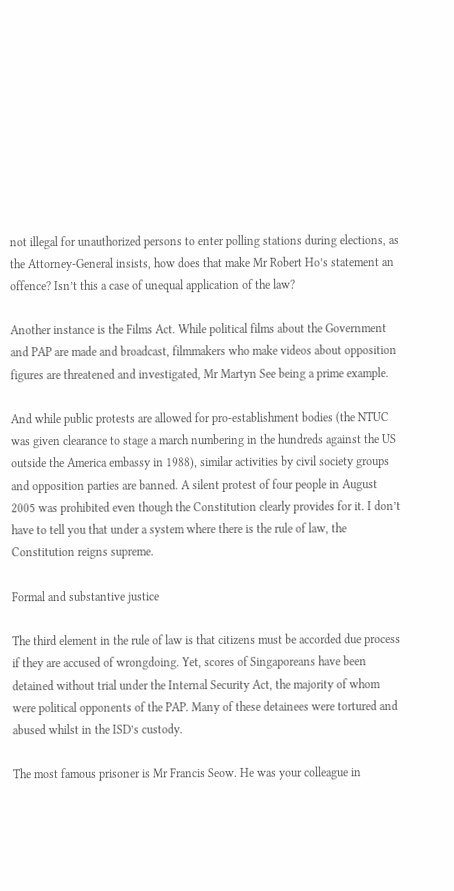not illegal for unauthorized persons to enter polling stations during elections, as the Attorney-General insists, how does that make Mr Robert Ho’s statement an offence? Isn’t this a case of unequal application of the law?

Another instance is the Films Act. While political films about the Government and PAP are made and broadcast, filmmakers who make videos about opposition figures are threatened and investigated, Mr Martyn See being a prime example.

And while public protests are allowed for pro-establishment bodies (the NTUC was given clearance to stage a march numbering in the hundreds against the US outside the America embassy in 1988), similar activities by civil society groups and opposition parties are banned. A silent protest of four people in August 2005 was prohibited even though the Constitution clearly provides for it. I don’t have to tell you that under a system where there is the rule of law, the Constitution reigns supreme.

Formal and substantive justice

The third element in the rule of law is that citizens must be accorded due process if they are accused of wrongdoing. Yet, scores of Singaporeans have been detained without trial under the Internal Security Act, the majority of whom were political opponents of the PAP. Many of these detainees were tortured and abused whilst in the ISD’s custody.

The most famous prisoner is Mr Francis Seow. He was your colleague in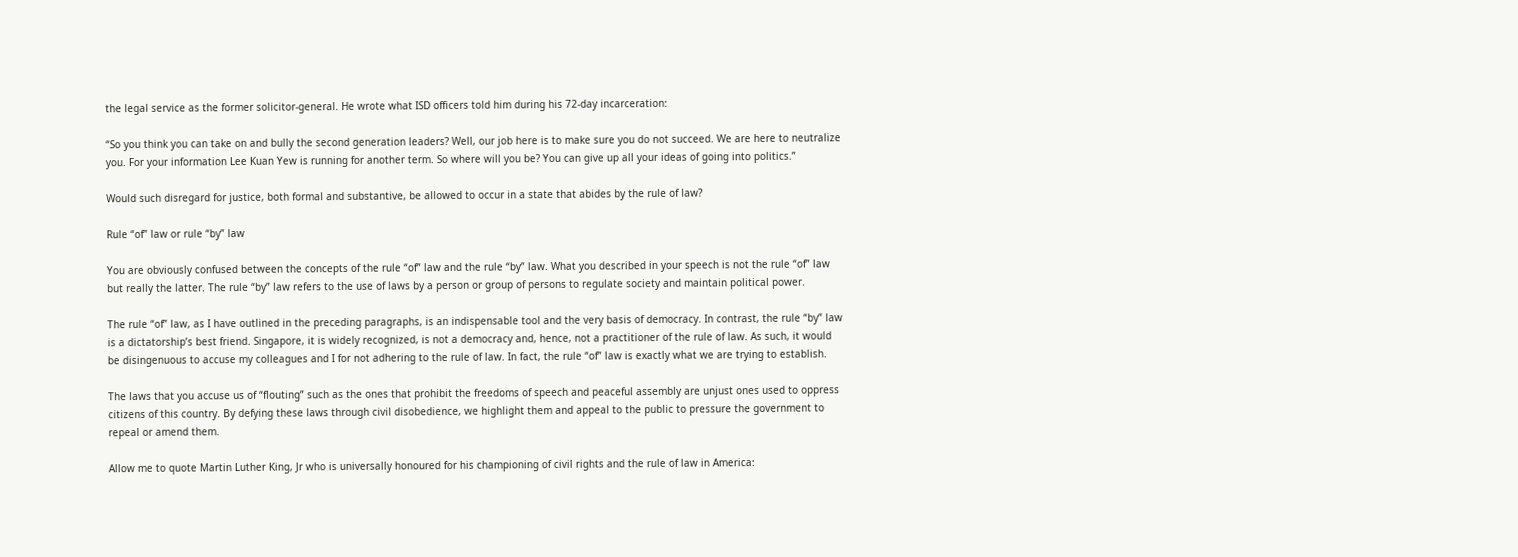the legal service as the former solicitor-general. He wrote what ISD officers told him during his 72-day incarceration:

“So you think you can take on and bully the second generation leaders? Well, our job here is to make sure you do not succeed. We are here to neutralize you. For your information Lee Kuan Yew is running for another term. So where will you be? You can give up all your ideas of going into politics.”

Would such disregard for justice, both formal and substantive, be allowed to occur in a state that abides by the rule of law?

Rule “of” law or rule “by” law

You are obviously confused between the concepts of the rule “of” law and the rule “by” law. What you described in your speech is not the rule “of” law but really the latter. The rule “by” law refers to the use of laws by a person or group of persons to regulate society and maintain political power.

The rule “of” law, as I have outlined in the preceding paragraphs, is an indispensable tool and the very basis of democracy. In contrast, the rule “by” law is a dictatorship’s best friend. Singapore, it is widely recognized, is not a democracy and, hence, not a practitioner of the rule of law. As such, it would be disingenuous to accuse my colleagues and I for not adhering to the rule of law. In fact, the rule “of” law is exactly what we are trying to establish.

The laws that you accuse us of “flouting” such as the ones that prohibit the freedoms of speech and peaceful assembly are unjust ones used to oppress citizens of this country. By defying these laws through civil disobedience, we highlight them and appeal to the public to pressure the government to repeal or amend them.

Allow me to quote Martin Luther King, Jr who is universally honoured for his championing of civil rights and the rule of law in America: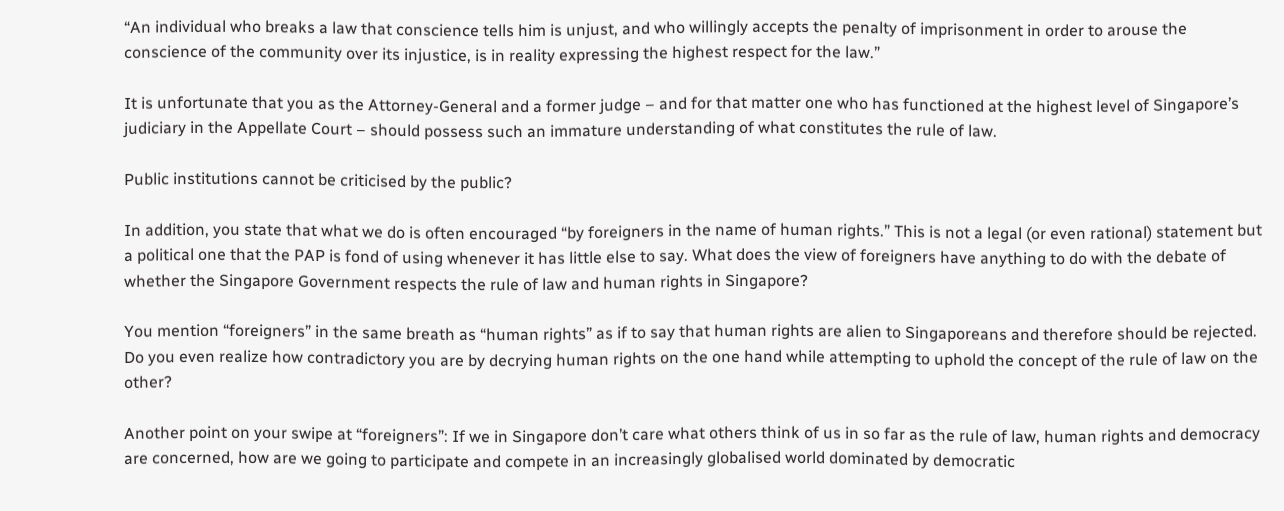“An individual who breaks a law that conscience tells him is unjust, and who willingly accepts the penalty of imprisonment in order to arouse the conscience of the community over its injustice, is in reality expressing the highest respect for the law.”

It is unfortunate that you as the Attorney-General and a former judge – and for that matter one who has functioned at the highest level of Singapore’s judiciary in the Appellate Court – should possess such an immature understanding of what constitutes the rule of law.

Public institutions cannot be criticised by the public?

In addition, you state that what we do is often encouraged “by foreigners in the name of human rights.” This is not a legal (or even rational) statement but a political one that the PAP is fond of using whenever it has little else to say. What does the view of foreigners have anything to do with the debate of whether the Singapore Government respects the rule of law and human rights in Singapore?

You mention “foreigners” in the same breath as “human rights” as if to say that human rights are alien to Singaporeans and therefore should be rejected. Do you even realize how contradictory you are by decrying human rights on the one hand while attempting to uphold the concept of the rule of law on the other?

Another point on your swipe at “foreigners”: If we in Singapore don’t care what others think of us in so far as the rule of law, human rights and democracy are concerned, how are we going to participate and compete in an increasingly globalised world dominated by democratic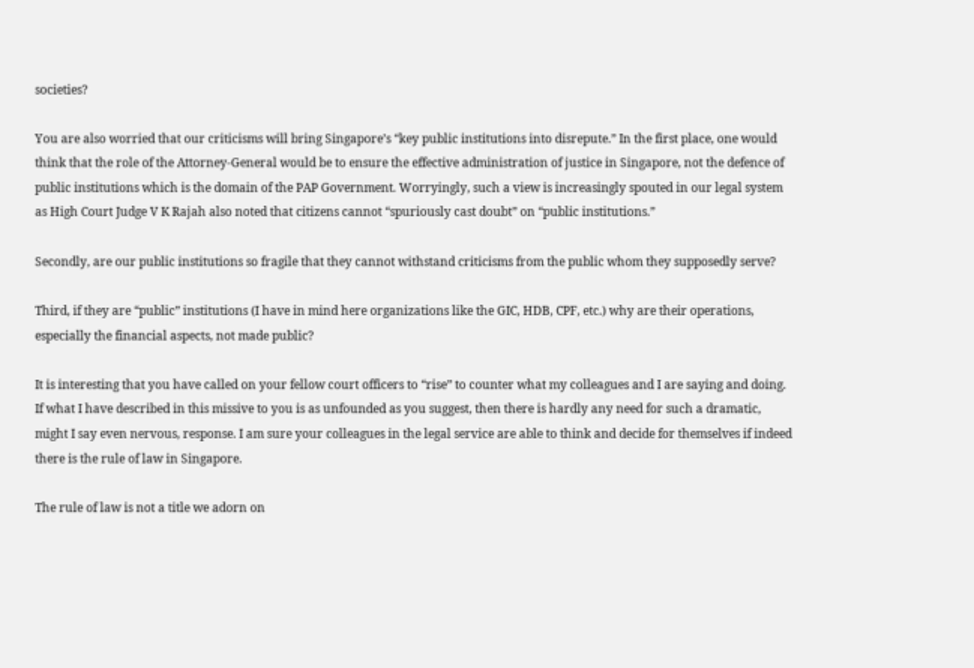societies?

You are also worried that our criticisms will bring Singapore’s “key public institutions into disrepute.” In the first place, one would think that the role of the Attorney-General would be to ensure the effective administration of justice in Singapore, not the defence of public institutions which is the domain of the PAP Government. Worryingly, such a view is increasingly spouted in our legal system as High Court Judge V K Rajah also noted that citizens cannot “spuriously cast doubt” on “public institutions.”

Secondly, are our public institutions so fragile that they cannot withstand criticisms from the public whom they supposedly serve?

Third, if they are “public” institutions (I have in mind here organizations like the GIC, HDB, CPF, etc.) why are their operations, especially the financial aspects, not made public?

It is interesting that you have called on your fellow court officers to “rise” to counter what my colleagues and I are saying and doing. If what I have described in this missive to you is as unfounded as you suggest, then there is hardly any need for such a dramatic, might I say even nervous, response. I am sure your colleagues in the legal service are able to think and decide for themselves if indeed there is the rule of law in Singapore.

The rule of law is not a title we adorn on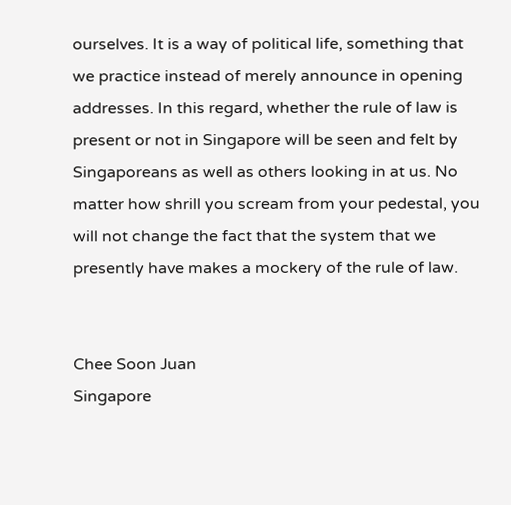ourselves. It is a way of political life, something that we practice instead of merely announce in opening addresses. In this regard, whether the rule of law is present or not in Singapore will be seen and felt by Singaporeans as well as others looking in at us. No matter how shrill you scream from your pedestal, you will not change the fact that the system that we presently have makes a mockery of the rule of law.


Chee Soon Juan
Singapore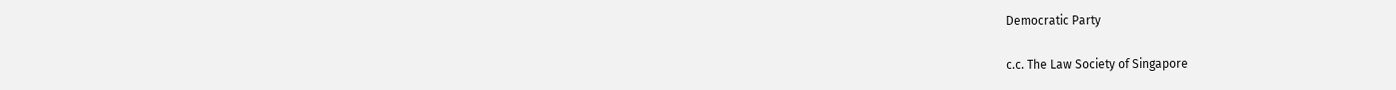Democratic Party

c.c. The Law Society of Singapore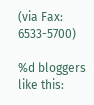(via Fax: 6533-5700)

%d bloggers like this: